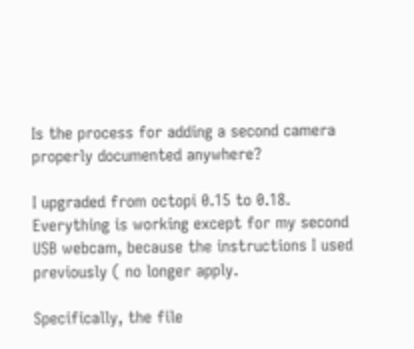Is the process for adding a second camera properly documented anywhere?

I upgraded from octopi 0.15 to 0.18. Everything is working except for my second USB webcam, because the instructions I used previously ( no longer apply.

Specifically, the file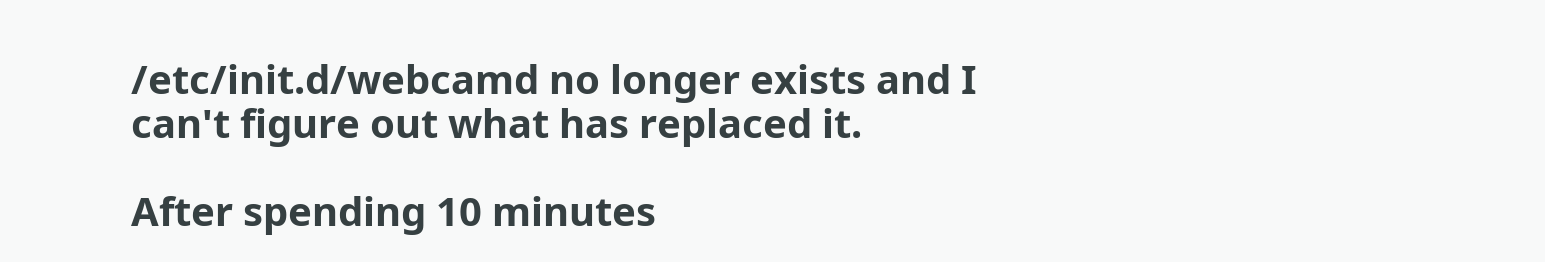/etc/init.d/webcamd no longer exists and I can't figure out what has replaced it.

After spending 10 minutes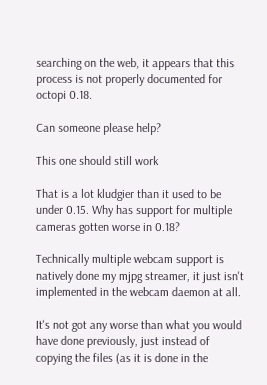searching on the web, it appears that this process is not properly documented for octopi 0.18.

Can someone please help?

This one should still work

That is a lot kludgier than it used to be under 0.15. Why has support for multiple cameras gotten worse in 0.18?

Technically multiple webcam support is natively done my mjpg streamer, it just isn't implemented in the webcam daemon at all.

It's not got any worse than what you would have done previously, just instead of copying the files (as it is done in the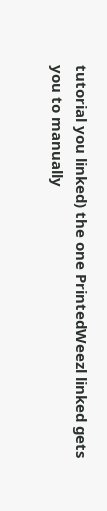tutorial you linked) the one PrintedWeezl linked gets you to manually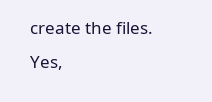create the files. Yes,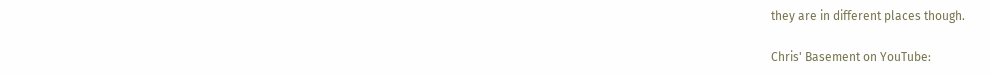they are in different places though.

Chris' Basement on YouTube: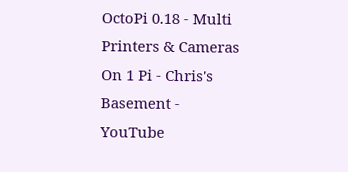OctoPi 0.18 - Multi Printers & Cameras On 1 Pi - Chris's Basement - YouTube